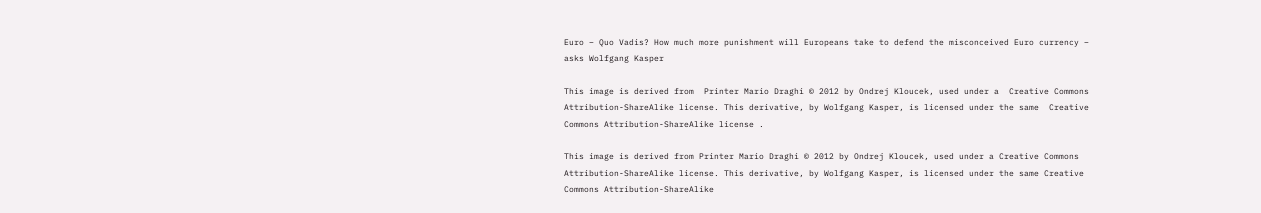Euro – Quo Vadis? How much more punishment will Europeans take to defend the misconceived Euro currency – asks Wolfgang Kasper

This image is derived from  Printer Mario Draghi © 2012 by Ondrej Kloucek, used under a  Creative Commons Attribution-ShareAlike license. This derivative, by Wolfgang Kasper, is licensed under the same  Creative Commons Attribution-ShareAlike license .

This image is derived from Printer Mario Draghi © 2012 by Ondrej Kloucek, used under a Creative Commons Attribution-ShareAlike license. This derivative, by Wolfgang Kasper, is licensed under the same Creative Commons Attribution-ShareAlike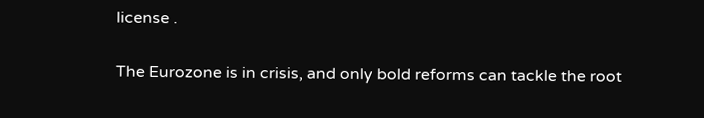license .

The Eurozone is in crisis, and only bold reforms can tackle the root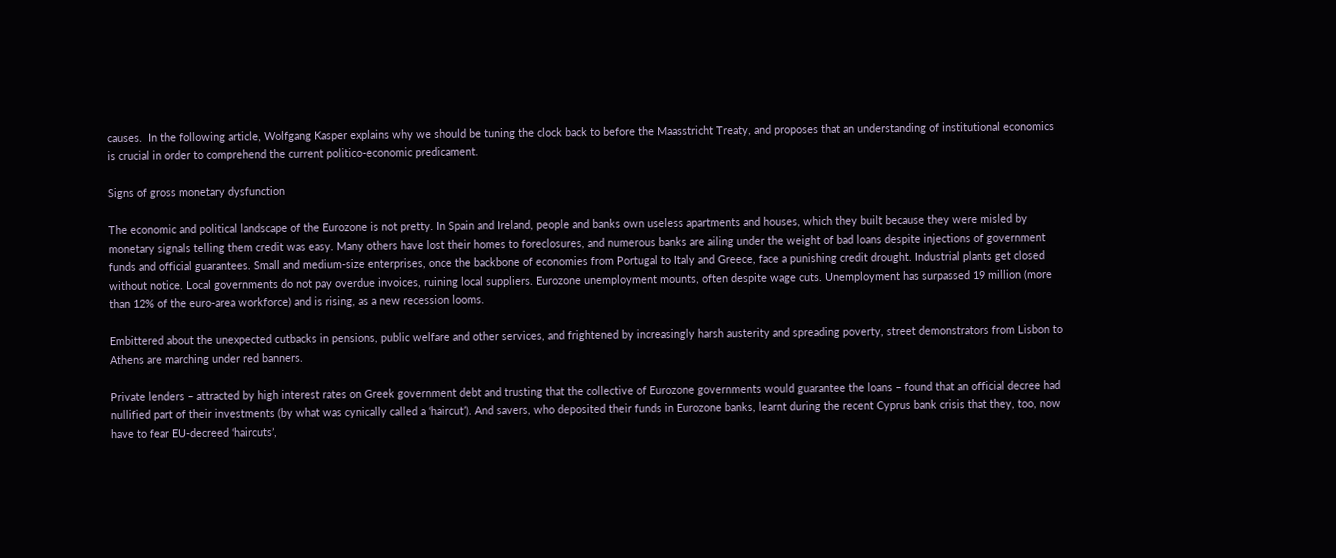causes.  In the following article, Wolfgang Kasper explains why we should be tuning the clock back to before the Maasstricht Treaty, and proposes that an understanding of institutional economics is crucial in order to comprehend the current politico-economic predicament.

Signs of gross monetary dysfunction

The economic and political landscape of the Eurozone is not pretty. In Spain and Ireland, people and banks own useless apartments and houses, which they built because they were misled by monetary signals telling them credit was easy. Many others have lost their homes to foreclosures, and numerous banks are ailing under the weight of bad loans despite injections of government funds and official guarantees. Small and medium-size enterprises, once the backbone of economies from Portugal to Italy and Greece, face a punishing credit drought. Industrial plants get closed without notice. Local governments do not pay overdue invoices, ruining local suppliers. Eurozone unemployment mounts, often despite wage cuts. Unemployment has surpassed 19 million (more than 12% of the euro-area workforce) and is rising, as a new recession looms.

Embittered about the unexpected cutbacks in pensions, public welfare and other services, and frightened by increasingly harsh austerity and spreading poverty, street demonstrators from Lisbon to Athens are marching under red banners.

Private lenders – attracted by high interest rates on Greek government debt and trusting that the collective of Eurozone governments would guarantee the loans – found that an official decree had nullified part of their investments (by what was cynically called a ‘haircut’). And savers, who deposited their funds in Eurozone banks, learnt during the recent Cyprus bank crisis that they, too, now have to fear EU-decreed ‘haircuts’,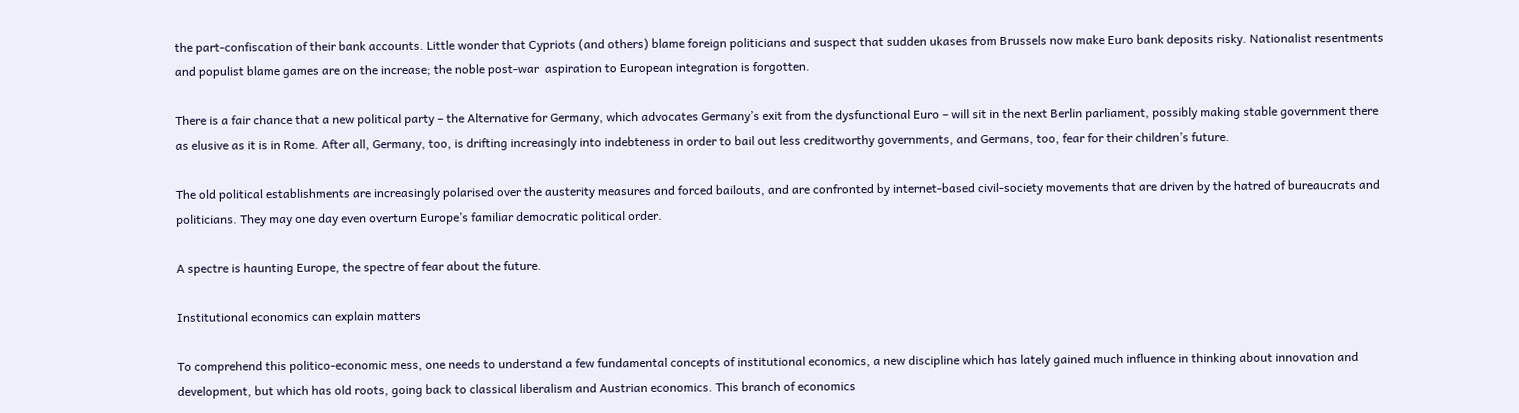the part-confiscation of their bank accounts. Little wonder that Cypriots (and others) blame foreign politicians and suspect that sudden ukases from Brussels now make Euro bank deposits risky. Nationalist resentments and populist blame games are on the increase; the noble post-war  aspiration to European integration is forgotten.

There is a fair chance that a new political party – the Alternative for Germany, which advocates Germany’s exit from the dysfunctional Euro – will sit in the next Berlin parliament, possibly making stable government there as elusive as it is in Rome. After all, Germany, too, is drifting increasingly into indebteness in order to bail out less creditworthy governments, and Germans, too, fear for their children’s future.

The old political establishments are increasingly polarised over the austerity measures and forced bailouts, and are confronted by internet-based civil-society movements that are driven by the hatred of bureaucrats and politicians. They may one day even overturn Europe’s familiar democratic political order.

A spectre is haunting Europe, the spectre of fear about the future.

Institutional economics can explain matters

To comprehend this politico-economic mess, one needs to understand a few fundamental concepts of institutional economics, a new discipline which has lately gained much influence in thinking about innovation and development, but which has old roots, going back to classical liberalism and Austrian economics. This branch of economics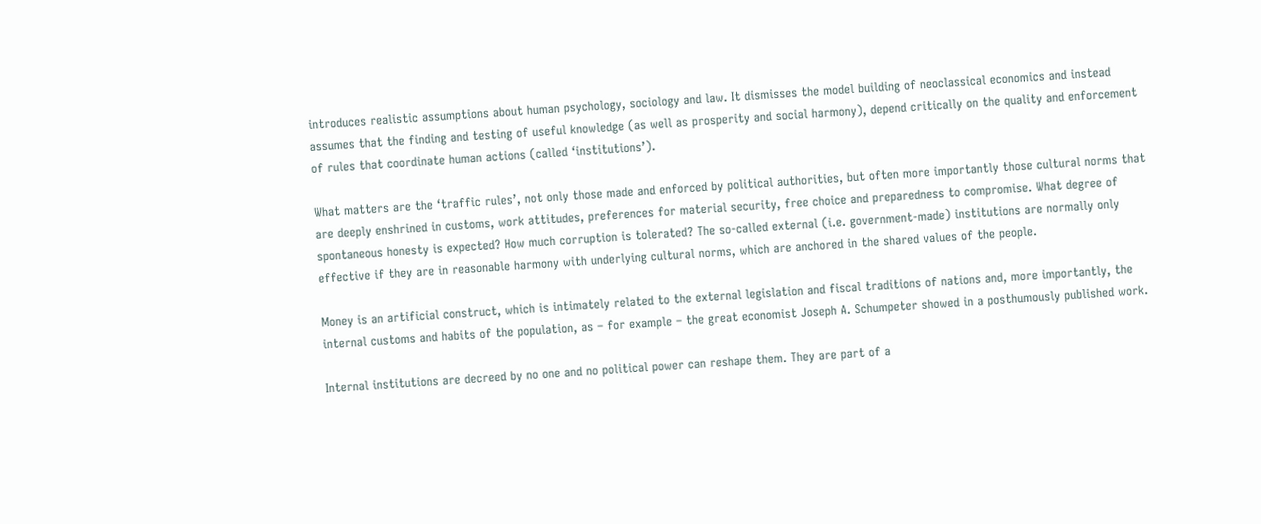introduces realistic assumptions about human psychology, sociology and law. It dismisses the model building of neoclassical economics and instead assumes that the finding and testing of useful knowledge (as well as prosperity and social harmony), depend critically on the quality and enforcement of rules that coordinate human actions (called ‘institutions’).

What matters are the ‘traffic rules’, not only those made and enforced by political authorities, but often more importantly those cultural norms that are deeply enshrined in customs, work attitudes, preferences for material security, free choice and preparedness to compromise. What degree of spontaneous honesty is expected? How much corruption is tolerated? The so-called external (i.e. government-made) institutions are normally only effective if they are in reasonable harmony with underlying cultural norms, which are anchored in the shared values of the people.

Money is an artificial construct, which is intimately related to the external legislation and fiscal traditions of nations and, more importantly, the internal customs and habits of the population, as – for example – the great economist Joseph A. Schumpeter showed in a posthumously published work.

Internal institutions are decreed by no one and no political power can reshape them. They are part of a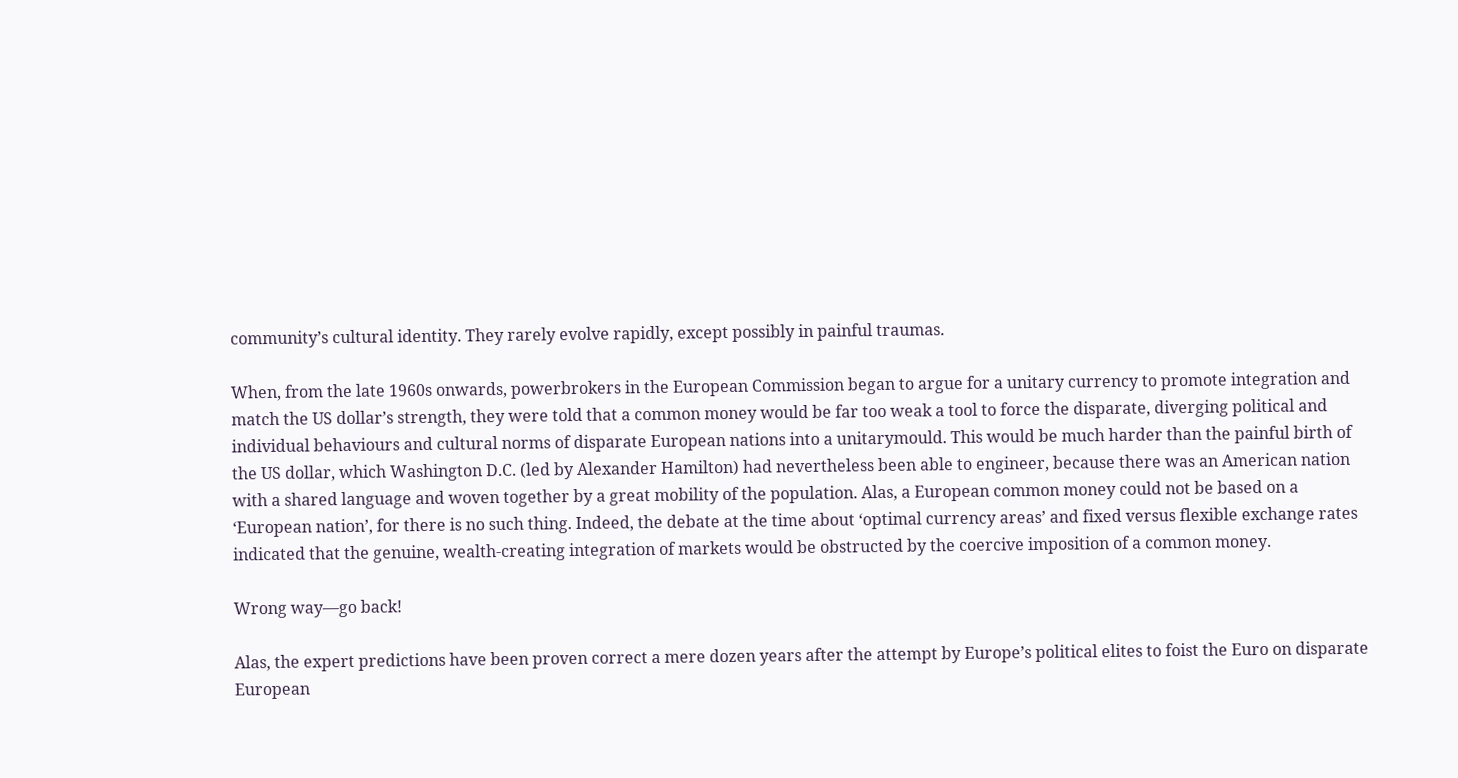community’s cultural identity. They rarely evolve rapidly, except possibly in painful traumas.

When, from the late 1960s onwards, powerbrokers in the European Commission began to argue for a unitary currency to promote integration and match the US dollar’s strength, they were told that a common money would be far too weak a tool to force the disparate, diverging political and individual behaviours and cultural norms of disparate European nations into a unitarymould. This would be much harder than the painful birth of the US dollar, which Washington D.C. (led by Alexander Hamilton) had nevertheless been able to engineer, because there was an American nation with a shared language and woven together by a great mobility of the population. Alas, a European common money could not be based on a ‘European nation’, for there is no such thing. Indeed, the debate at the time about ‘optimal currency areas’ and fixed versus flexible exchange rates indicated that the genuine, wealth-creating integration of markets would be obstructed by the coercive imposition of a common money.

Wrong way—go back!

Alas, the expert predictions have been proven correct a mere dozen years after the attempt by Europe’s political elites to foist the Euro on disparate European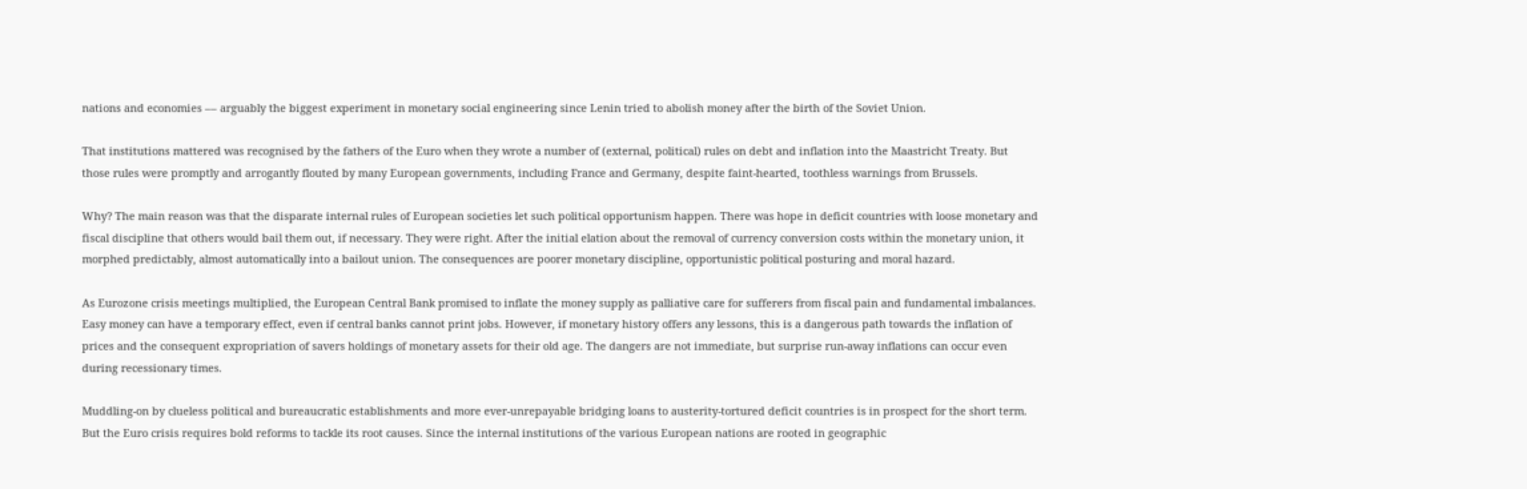nations and economies –– arguably the biggest experiment in monetary social engineering since Lenin tried to abolish money after the birth of the Soviet Union.

That institutions mattered was recognised by the fathers of the Euro when they wrote a number of (external, political) rules on debt and inflation into the Maastricht Treaty. But those rules were promptly and arrogantly flouted by many European governments, including France and Germany, despite faint-hearted, toothless warnings from Brussels.

Why? The main reason was that the disparate internal rules of European societies let such political opportunism happen. There was hope in deficit countries with loose monetary and fiscal discipline that others would bail them out, if necessary. They were right. After the initial elation about the removal of currency conversion costs within the monetary union, it morphed predictably, almost automatically into a bailout union. The consequences are poorer monetary discipline, opportunistic political posturing and moral hazard.

As Eurozone crisis meetings multiplied, the European Central Bank promised to inflate the money supply as palliative care for sufferers from fiscal pain and fundamental imbalances. Easy money can have a temporary effect, even if central banks cannot print jobs. However, if monetary history offers any lessons, this is a dangerous path towards the inflation of prices and the consequent expropriation of savers holdings of monetary assets for their old age. The dangers are not immediate, but surprise run-away inflations can occur even during recessionary times.

Muddling-on by clueless political and bureaucratic establishments and more ever-unrepayable bridging loans to austerity-tortured deficit countries is in prospect for the short term. But the Euro crisis requires bold reforms to tackle its root causes. Since the internal institutions of the various European nations are rooted in geographic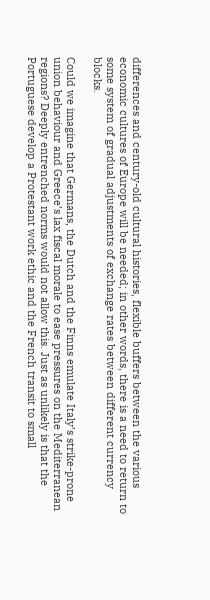differences and century-old cultural histories, flexible buffers between the various economic cultures of Europe will be needed; in other words, there is a need to return to some system of gradual adjustments of exchange rates between different currency blocks.

Could we imagine that Germans, the Dutch and the Finns emulate Italy’s strike-prone union behaviour and Greece’s lax fiscal morale to ease pressures on the Mediterranean regions? Deeply entrenched norms would not allow this. Just as unlikely is that the Portuguese develop a Protestant work ethic and the French transit to small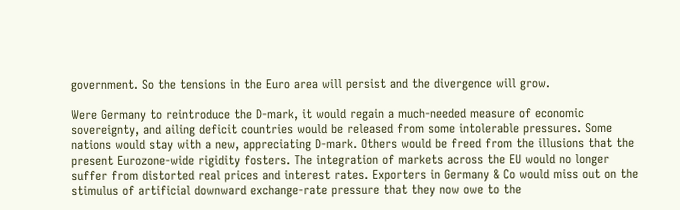government. So the tensions in the Euro area will persist and the divergence will grow.

Were Germany to reintroduce the D-mark, it would regain a much-needed measure of economic sovereignty, and ailing deficit countries would be released from some intolerable pressures. Some nations would stay with a new, appreciating D-mark. Others would be freed from the illusions that the present Eurozone-wide rigidity fosters. The integration of markets across the EU would no longer suffer from distorted real prices and interest rates. Exporters in Germany & Co would miss out on the stimulus of artificial downward exchange-rate pressure that they now owe to the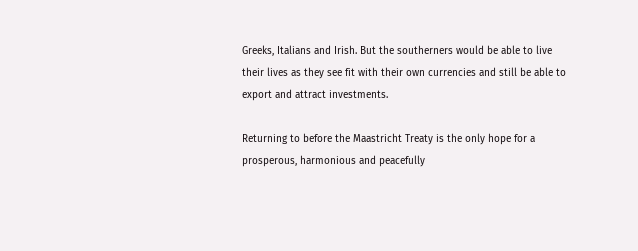Greeks, Italians and Irish. But the southerners would be able to live their lives as they see fit with their own currencies and still be able to export and attract investments.

Returning to before the Maastricht Treaty is the only hope for a prosperous, harmonious and peacefully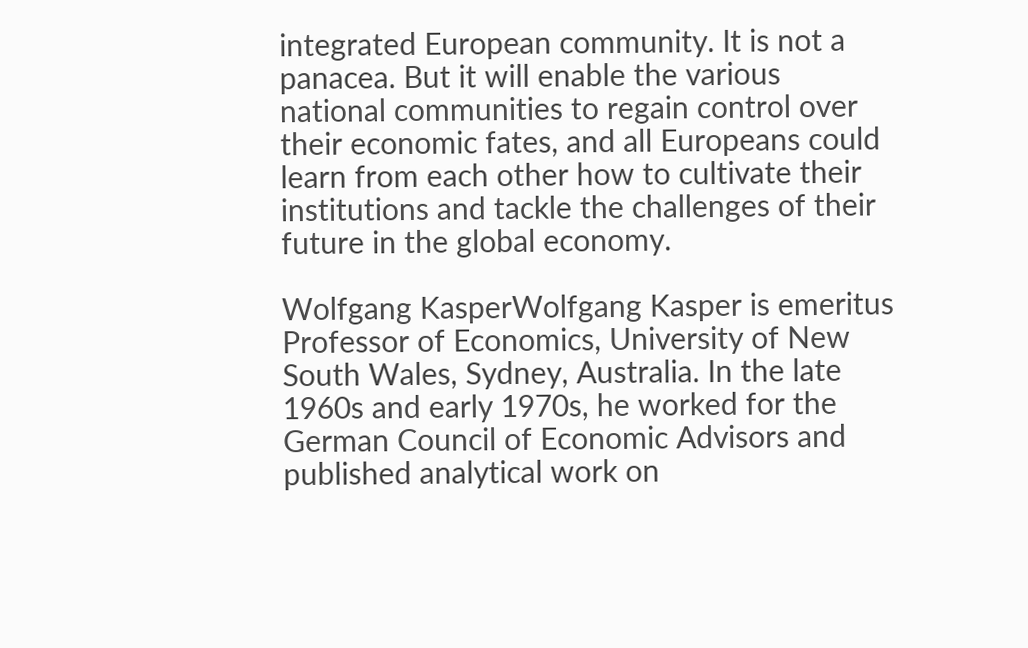integrated European community. It is not a panacea. But it will enable the various national communities to regain control over their economic fates, and all Europeans could learn from each other how to cultivate their institutions and tackle the challenges of their future in the global economy.

Wolfgang KasperWolfgang Kasper is emeritus Professor of Economics, University of New South Wales, Sydney, Australia. In the late 1960s and early 1970s, he worked for the German Council of Economic Advisors and published analytical work on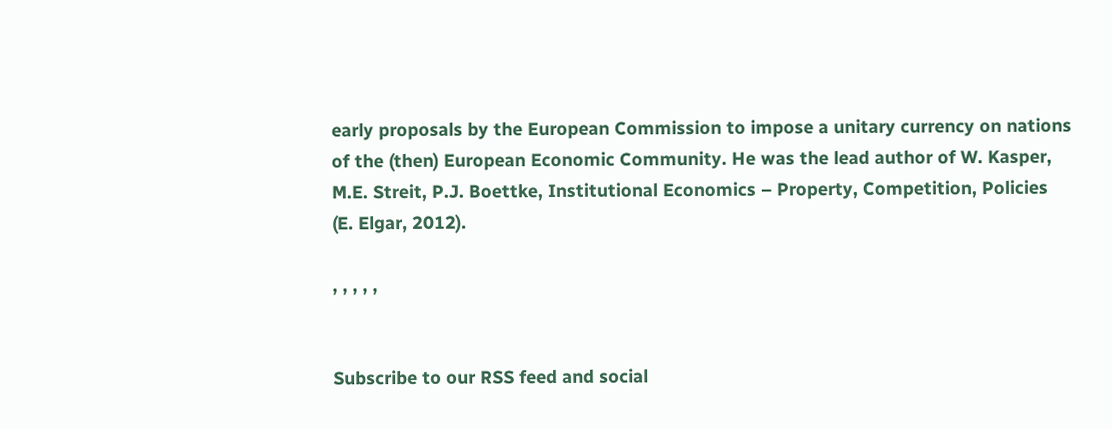early proposals by the European Commission to impose a unitary currency on nations of the (then) European Economic Community. He was the lead author of W. Kasper, M.E. Streit, P.J. Boettke, Institutional Economics – Property, Competition, Policies (E. Elgar, 2012).

, , , , ,


Subscribe to our RSS feed and social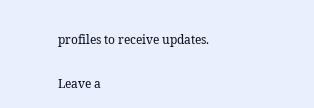profiles to receive updates.

Leave a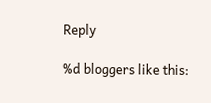Reply

%d bloggers like this: